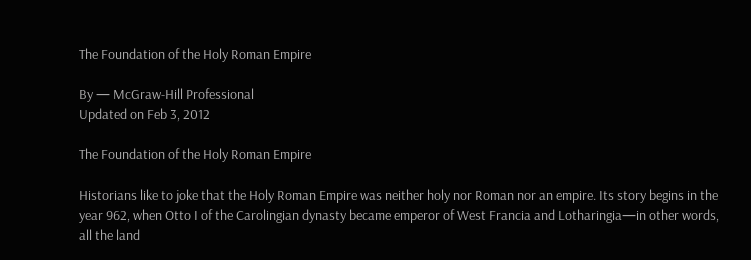The Foundation of the Holy Roman Empire

By — McGraw-Hill Professional
Updated on Feb 3, 2012

The Foundation of the Holy Roman Empire

Historians like to joke that the Holy Roman Empire was neither holy nor Roman nor an empire. Its story begins in the year 962, when Otto I of the Carolingian dynasty became emperor of West Francia and Lotharingia—in other words, all the land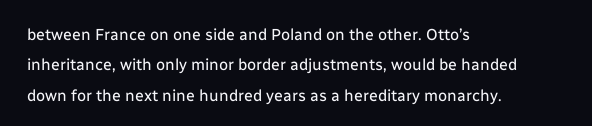between France on one side and Poland on the other. Otto’s inheritance, with only minor border adjustments, would be handed down for the next nine hundred years as a hereditary monarchy.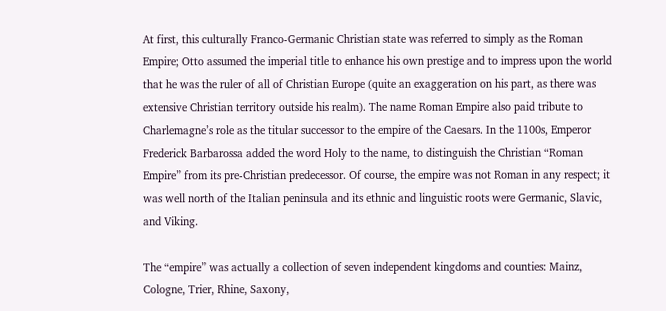At first, this culturally Franco-Germanic Christian state was referred to simply as the Roman Empire; Otto assumed the imperial title to enhance his own prestige and to impress upon the world that he was the ruler of all of Christian Europe (quite an exaggeration on his part, as there was extensive Christian territory outside his realm). The name Roman Empire also paid tribute to Charlemagne’s role as the titular successor to the empire of the Caesars. In the 1100s, Emperor Frederick Barbarossa added the word Holy to the name, to distinguish the Christian “Roman Empire” from its pre-Christian predecessor. Of course, the empire was not Roman in any respect; it was well north of the Italian peninsula and its ethnic and linguistic roots were Germanic, Slavic, and Viking.

The “empire” was actually a collection of seven independent kingdoms and counties: Mainz, Cologne, Trier, Rhine, Saxony,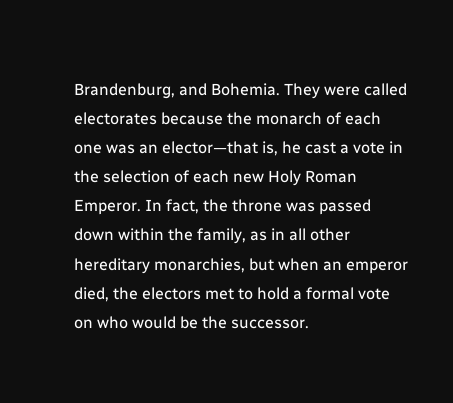Brandenburg, and Bohemia. They were called electorates because the monarch of each one was an elector—that is, he cast a vote in the selection of each new Holy Roman Emperor. In fact, the throne was passed down within the family, as in all other hereditary monarchies, but when an emperor died, the electors met to hold a formal vote on who would be the successor.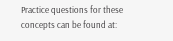Practice questions for these concepts can be found at: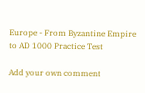Europe - From Byzantine Empire to AD 1000 Practice Test

Add your own comment